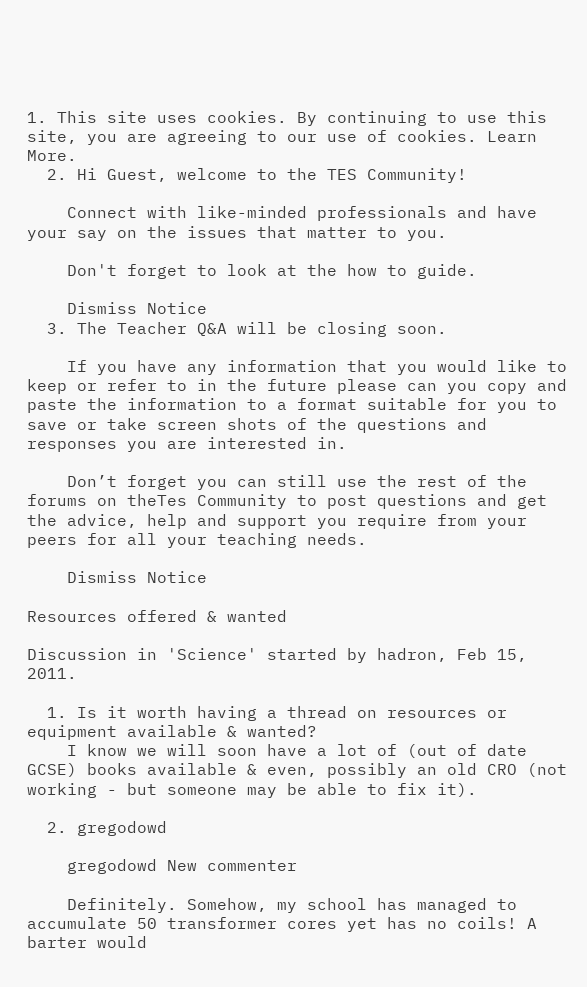1. This site uses cookies. By continuing to use this site, you are agreeing to our use of cookies. Learn More.
  2. Hi Guest, welcome to the TES Community!

    Connect with like-minded professionals and have your say on the issues that matter to you.

    Don't forget to look at the how to guide.

    Dismiss Notice
  3. The Teacher Q&A will be closing soon.

    If you have any information that you would like to keep or refer to in the future please can you copy and paste the information to a format suitable for you to save or take screen shots of the questions and responses you are interested in.

    Don’t forget you can still use the rest of the forums on theTes Community to post questions and get the advice, help and support you require from your peers for all your teaching needs.

    Dismiss Notice

Resources offered & wanted

Discussion in 'Science' started by hadron, Feb 15, 2011.

  1. Is it worth having a thread on resources or equipment available & wanted?
    I know we will soon have a lot of (out of date GCSE) books available & even, possibly an old CRO (not working - but someone may be able to fix it).

  2. gregodowd

    gregodowd New commenter

    Definitely. Somehow, my school has managed to accumulate 50 transformer cores yet has no coils! A barter would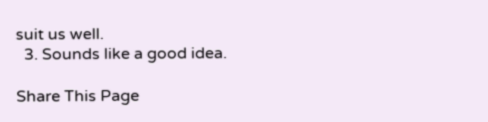suit us well.
  3. Sounds like a good idea.

Share This Page